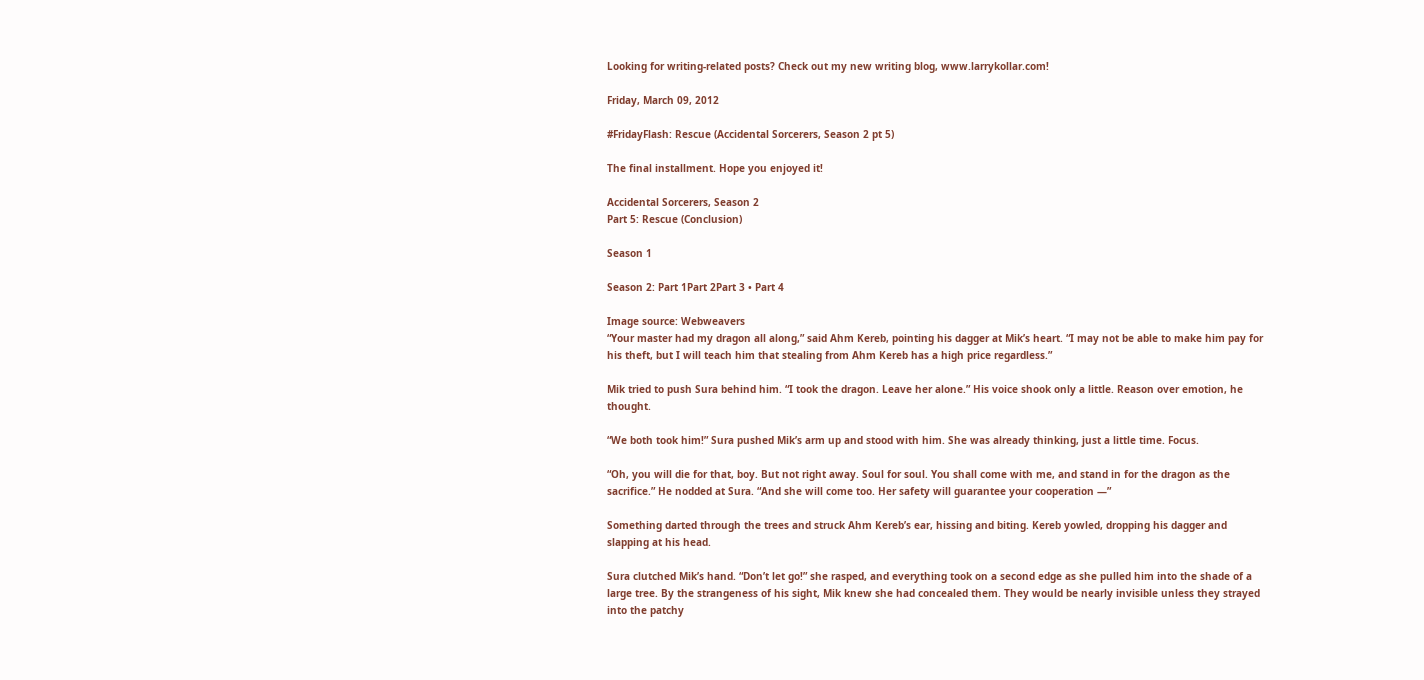Looking for writing-related posts? Check out my new writing blog, www.larrykollar.com!

Friday, March 09, 2012

#FridayFlash: Rescue (Accidental Sorcerers, Season 2 pt 5)

The final installment. Hope you enjoyed it!

Accidental Sorcerers, Season 2
Part 5: Rescue (Conclusion)

Season 1

Season 2: Part 1Part 2Part 3 • Part 4

Image source: Webweavers
“Your master had my dragon all along,” said Ahm Kereb, pointing his dagger at Mik’s heart. “I may not be able to make him pay for his theft, but I will teach him that stealing from Ahm Kereb has a high price regardless.”

Mik tried to push Sura behind him. “I took the dragon. Leave her alone.” His voice shook only a little. Reason over emotion, he thought.

“We both took him!” Sura pushed Mik’s arm up and stood with him. She was already thinking, just a little time. Focus.

“Oh, you will die for that, boy. But not right away. Soul for soul. You shall come with me, and stand in for the dragon as the sacrifice.” He nodded at Sura. “And she will come too. Her safety will guarantee your cooperation —”

Something darted through the trees and struck Ahm Kereb’s ear, hissing and biting. Kereb yowled, dropping his dagger and slapping at his head.

Sura clutched Mik’s hand. “Don’t let go!” she rasped, and everything took on a second edge as she pulled him into the shade of a large tree. By the strangeness of his sight, Mik knew she had concealed them. They would be nearly invisible unless they strayed into the patchy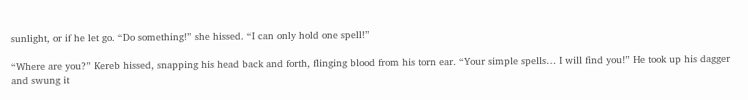sunlight, or if he let go. “Do something!” she hissed. “I can only hold one spell!”

“Where are you?” Kereb hissed, snapping his head back and forth, flinging blood from his torn ear. “Your simple spells… I will find you!” He took up his dagger and swung it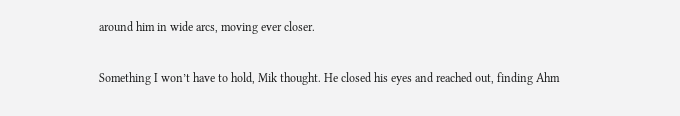around him in wide arcs, moving ever closer.

Something I won’t have to hold, Mik thought. He closed his eyes and reached out, finding Ahm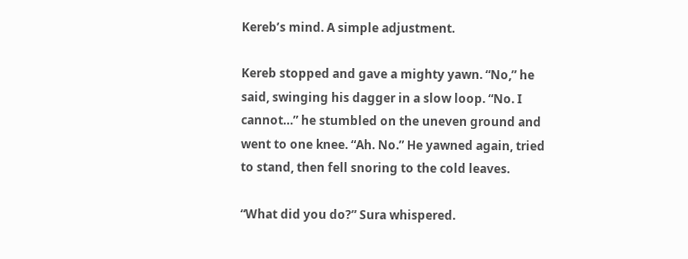Kereb’s mind. A simple adjustment.

Kereb stopped and gave a mighty yawn. “No,” he said, swinging his dagger in a slow loop. “No. I cannot…” he stumbled on the uneven ground and went to one knee. “Ah. No.” He yawned again, tried to stand, then fell snoring to the cold leaves.

“What did you do?” Sura whispered.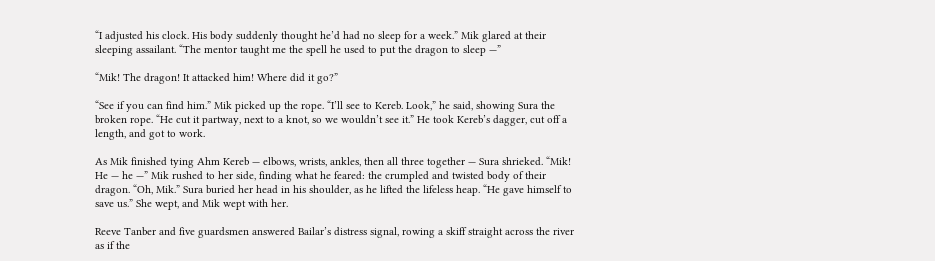“I adjusted his clock. His body suddenly thought he’d had no sleep for a week.” Mik glared at their sleeping assailant. “The mentor taught me the spell he used to put the dragon to sleep —”

“Mik! The dragon! It attacked him! Where did it go?”

“See if you can find him.” Mik picked up the rope. “I’ll see to Kereb. Look,” he said, showing Sura the broken rope. “He cut it partway, next to a knot, so we wouldn’t see it.” He took Kereb’s dagger, cut off a length, and got to work.

As Mik finished tying Ahm Kereb — elbows, wrists, ankles, then all three together — Sura shrieked. “Mik! He — he —” Mik rushed to her side, finding what he feared: the crumpled and twisted body of their dragon. “Oh, Mik.” Sura buried her head in his shoulder, as he lifted the lifeless heap. “He gave himself to save us.” She wept, and Mik wept with her.

Reeve Tanber and five guardsmen answered Bailar’s distress signal, rowing a skiff straight across the river as if the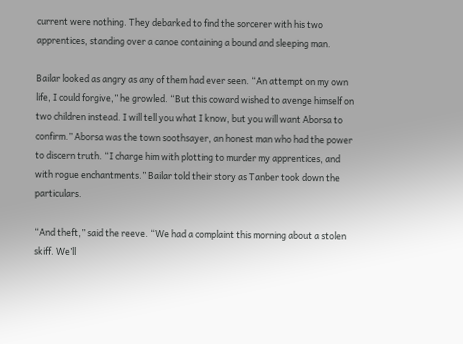current were nothing. They debarked to find the sorcerer with his two apprentices, standing over a canoe containing a bound and sleeping man.

Bailar looked as angry as any of them had ever seen. “An attempt on my own life, I could forgive,” he growled. “But this coward wished to avenge himself on two children instead. I will tell you what I know, but you will want Aborsa to confirm.” Aborsa was the town soothsayer, an honest man who had the power to discern truth. “I charge him with plotting to murder my apprentices, and with rogue enchantments.” Bailar told their story as Tanber took down the particulars.

“And theft,” said the reeve. “We had a complaint this morning about a stolen skiff. We’ll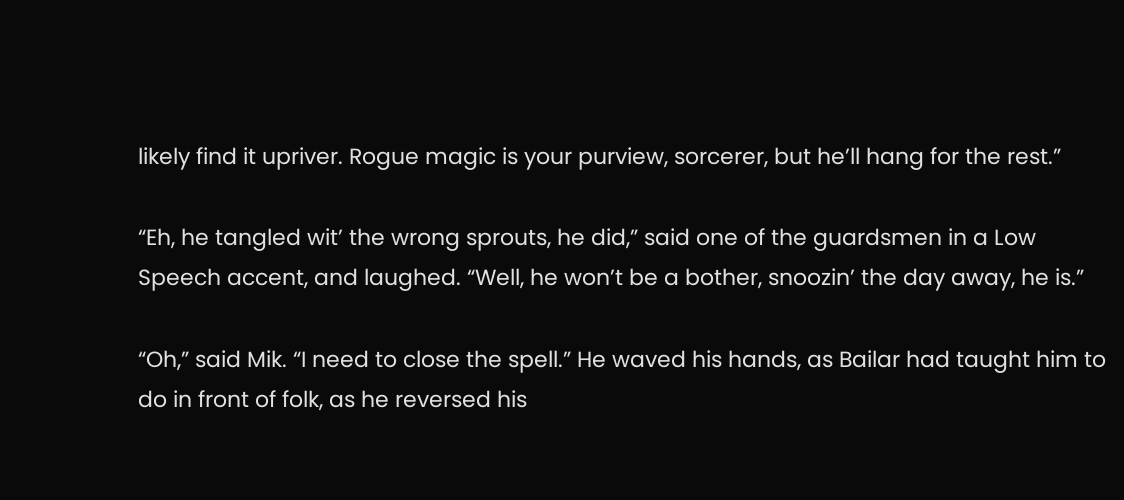likely find it upriver. Rogue magic is your purview, sorcerer, but he’ll hang for the rest.”

“Eh, he tangled wit’ the wrong sprouts, he did,” said one of the guardsmen in a Low Speech accent, and laughed. “Well, he won’t be a bother, snoozin’ the day away, he is.”

“Oh,” said Mik. “I need to close the spell.” He waved his hands, as Bailar had taught him to do in front of folk, as he reversed his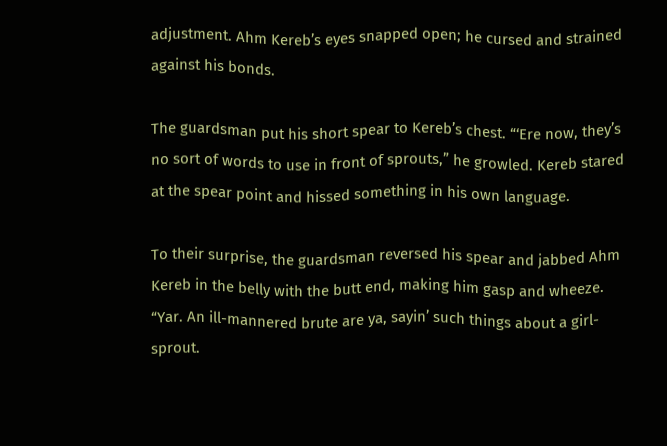adjustment. Ahm Kereb’s eyes snapped open; he cursed and strained against his bonds.

The guardsman put his short spear to Kereb’s chest. “‘Ere now, they’s no sort of words to use in front of sprouts,” he growled. Kereb stared at the spear point and hissed something in his own language.

To their surprise, the guardsman reversed his spear and jabbed Ahm Kereb in the belly with the butt end, making him gasp and wheeze. “Yar. An ill-mannered brute are ya, sayin’ such things about a girl-sprout.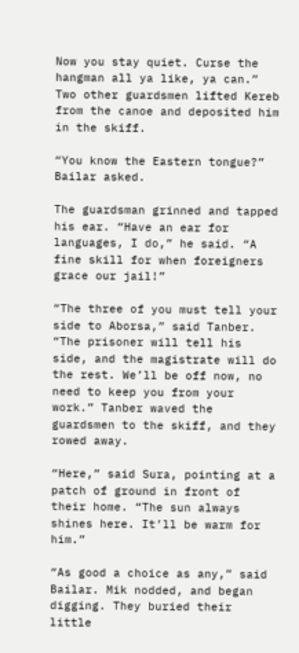Now you stay quiet. Curse the hangman all ya like, ya can.” Two other guardsmen lifted Kereb from the canoe and deposited him in the skiff.

“You know the Eastern tongue?” Bailar asked.

The guardsman grinned and tapped his ear. “Have an ear for languages, I do,” he said. “A fine skill for when foreigners grace our jail!”

“The three of you must tell your side to Aborsa,” said Tanber. “The prisoner will tell his side, and the magistrate will do the rest. We’ll be off now, no need to keep you from your work.” Tanber waved the guardsmen to the skiff, and they rowed away.

“Here,” said Sura, pointing at a patch of ground in front of their home. “The sun always shines here. It’ll be warm for him.”

“As good a choice as any,” said Bailar. Mik nodded, and began digging. They buried their little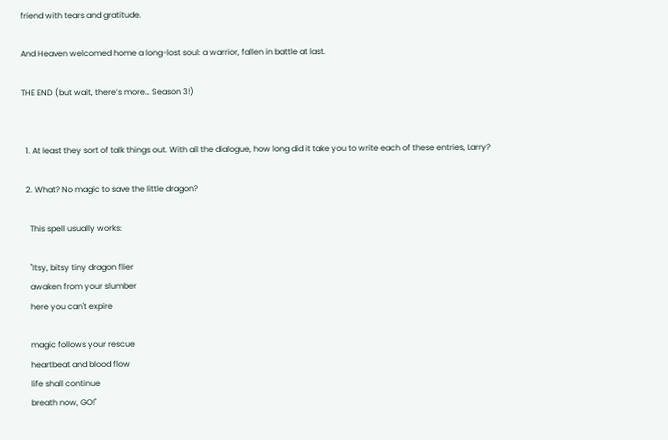friend with tears and gratitude.

And Heaven welcomed home a long-lost soul: a warrior, fallen in battle at last.

THE END (but wait, there’s more… Season 3!)


  1. At least they sort of talk things out. With all the dialogue, how long did it take you to write each of these entries, Larry?

  2. What? No magic to save the little dragon?

    This spell usually works:

    "Itsy, bitsy tiny dragon flier
    awaken from your slumber
    here you can't expire

    magic follows your rescue
    heartbeat and blood flow
    life shall continue
    breath now, GO!"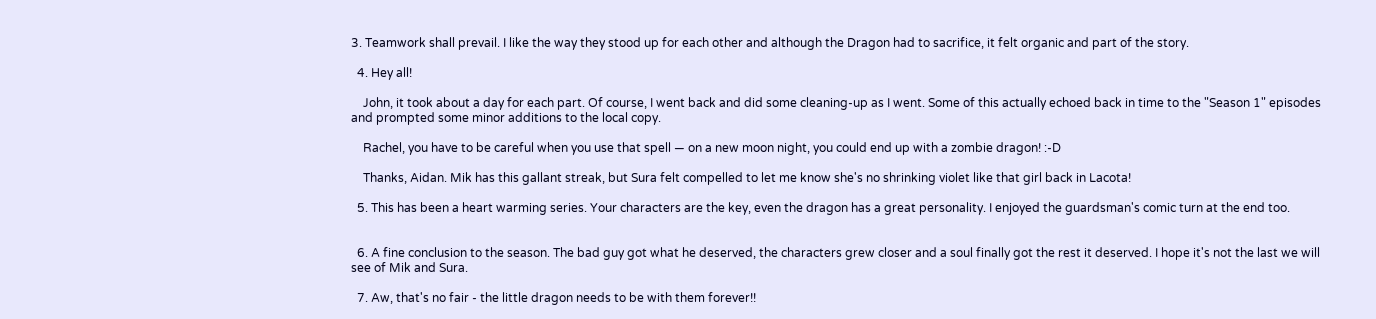3. Teamwork shall prevail. I like the way they stood up for each other and although the Dragon had to sacrifice, it felt organic and part of the story.

  4. Hey all!

    John, it took about a day for each part. Of course, I went back and did some cleaning-up as I went. Some of this actually echoed back in time to the "Season 1" episodes and prompted some minor additions to the local copy.

    Rachel, you have to be careful when you use that spell — on a new moon night, you could end up with a zombie dragon! :-D

    Thanks, Aidan. Mik has this gallant streak, but Sura felt compelled to let me know she's no shrinking violet like that girl back in Lacota!

  5. This has been a heart warming series. Your characters are the key, even the dragon has a great personality. I enjoyed the guardsman's comic turn at the end too.


  6. A fine conclusion to the season. The bad guy got what he deserved, the characters grew closer and a soul finally got the rest it deserved. I hope it's not the last we will see of Mik and Sura.

  7. Aw, that's no fair - the little dragon needs to be with them forever!!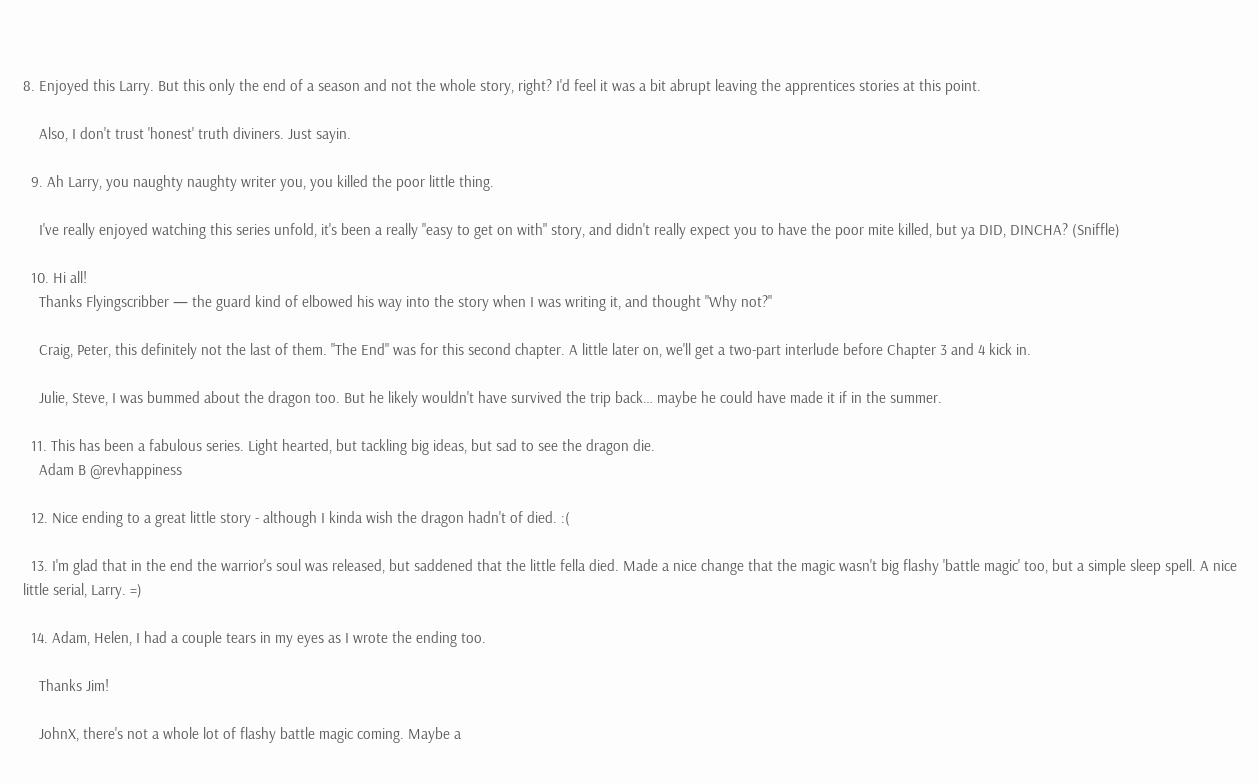8. Enjoyed this Larry. But this only the end of a season and not the whole story, right? I'd feel it was a bit abrupt leaving the apprentices stories at this point.

    Also, I don't trust 'honest' truth diviners. Just sayin.

  9. Ah Larry, you naughty naughty writer you, you killed the poor little thing.

    I've really enjoyed watching this series unfold, it's been a really "easy to get on with" story, and didn't really expect you to have the poor mite killed, but ya DID, DINCHA? (Sniffle)

  10. Hi all!
    Thanks Flyingscribber — the guard kind of elbowed his way into the story when I was writing it, and thought "Why not?"

    Craig, Peter, this definitely not the last of them. "The End" was for this second chapter. A little later on, we'll get a two-part interlude before Chapter 3 and 4 kick in.

    Julie, Steve, I was bummed about the dragon too. But he likely wouldn't have survived the trip back… maybe he could have made it if in the summer.

  11. This has been a fabulous series. Light hearted, but tackling big ideas, but sad to see the dragon die.
    Adam B @revhappiness

  12. Nice ending to a great little story - although I kinda wish the dragon hadn't of died. :(

  13. I'm glad that in the end the warrior's soul was released, but saddened that the little fella died. Made a nice change that the magic wasn't big flashy 'battle magic' too, but a simple sleep spell. A nice little serial, Larry. =)

  14. Adam, Helen, I had a couple tears in my eyes as I wrote the ending too.

    Thanks Jim!

    JohnX, there's not a whole lot of flashy battle magic coming. Maybe a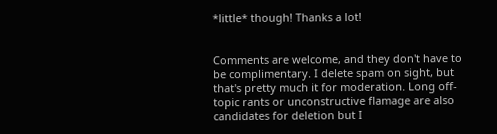*little* though! Thanks a lot!


Comments are welcome, and they don't have to be complimentary. I delete spam on sight, but that's pretty much it for moderation. Long off-topic rants or unconstructive flamage are also candidates for deletion but I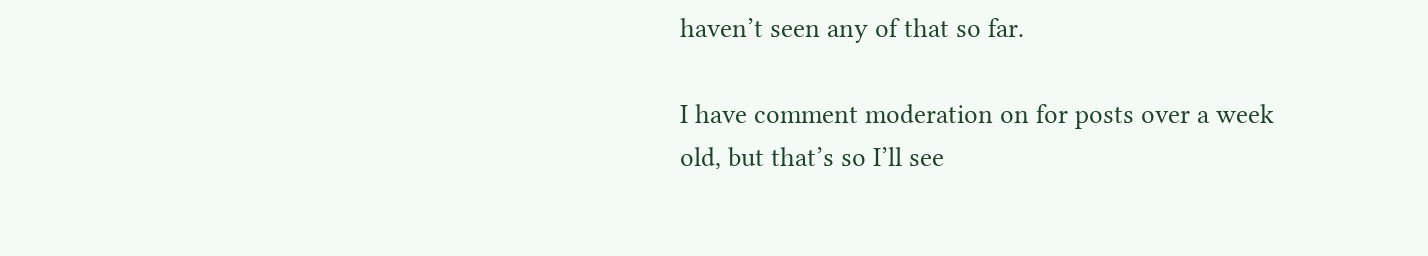haven’t seen any of that so far.

I have comment moderation on for posts over a week old, but that’s so I’ll see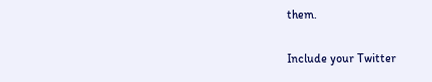them.

Include your Twitter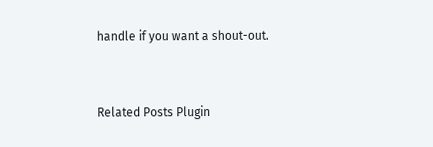handle if you want a shout-out.


Related Posts Plugin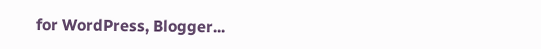for WordPress, Blogger...